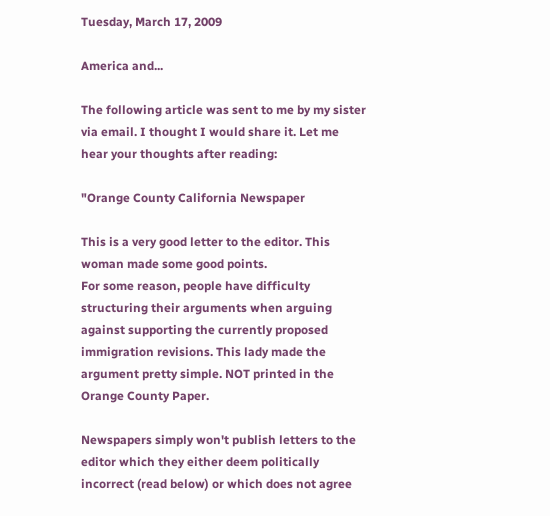Tuesday, March 17, 2009

America and...

The following article was sent to me by my sister via email. I thought I would share it. Let me hear your thoughts after reading:

"Orange County California Newspaper

This is a very good letter to the editor. This woman made some good points.
For some reason, people have difficulty structuring their arguments when arguing against supporting the currently proposed immigration revisions. This lady made the argument pretty simple. NOT printed in the Orange County Paper.

Newspapers simply won't publish letters to the editor which they either deem politically incorrect (read below) or which does not agree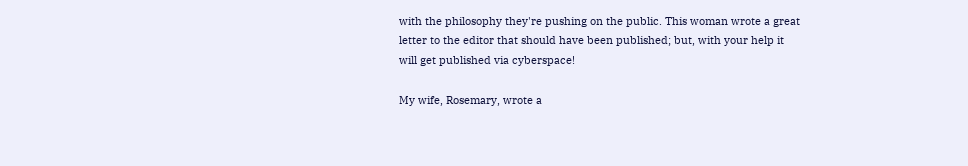with the philosophy they're pushing on the public. This woman wrote a great letter to the editor that should have been published; but, with your help it will get published via cyberspace!

My wife, Rosemary, wrote a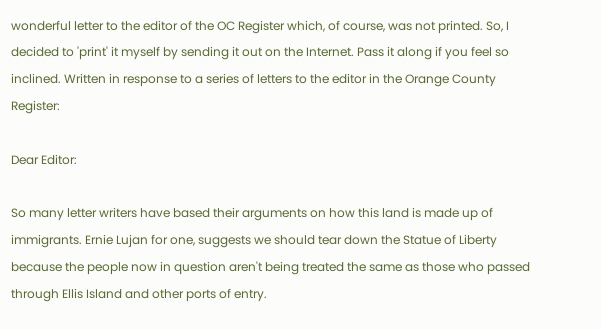wonderful letter to the editor of the OC Register which, of course, was not printed. So, I decided to 'print' it myself by sending it out on the Internet. Pass it along if you feel so inclined. Written in response to a series of letters to the editor in the Orange County Register:

Dear Editor:

So many letter writers have based their arguments on how this land is made up of immigrants. Ernie Lujan for one, suggests we should tear down the Statue of Liberty because the people now in question aren't being treated the same as those who passed through Ellis Island and other ports of entry.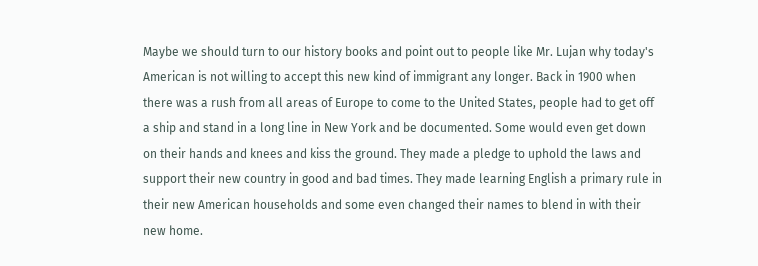Maybe we should turn to our history books and point out to people like Mr. Lujan why today's American is not willing to accept this new kind of immigrant any longer. Back in 1900 when there was a rush from all areas of Europe to come to the United States, people had to get off a ship and stand in a long line in New York and be documented. Some would even get down on their hands and knees and kiss the ground. They made a pledge to uphold the laws and support their new country in good and bad times. They made learning English a primary rule in their new American households and some even changed their names to blend in with their new home.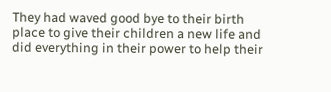They had waved good bye to their birth place to give their children a new life and did everything in their power to help their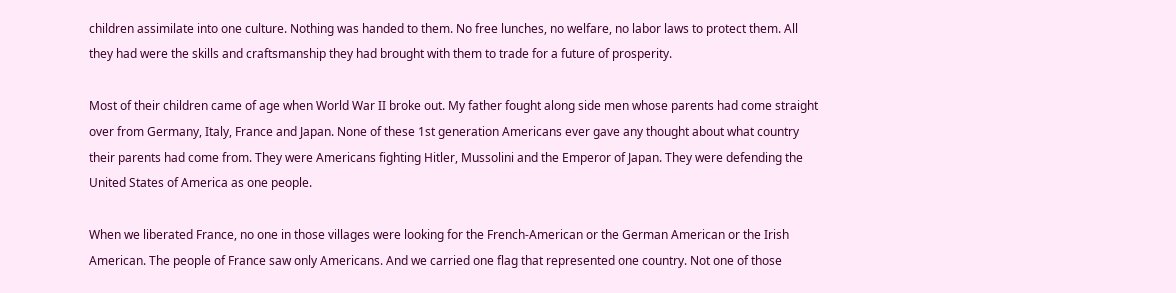children assimilate into one culture. Nothing was handed to them. No free lunches, no welfare, no labor laws to protect them. All they had were the skills and craftsmanship they had brought with them to trade for a future of prosperity.

Most of their children came of age when World War II broke out. My father fought along side men whose parents had come straight over from Germany, Italy, France and Japan. None of these 1st generation Americans ever gave any thought about what country their parents had come from. They were Americans fighting Hitler, Mussolini and the Emperor of Japan. They were defending the United States of America as one people.

When we liberated France, no one in those villages were looking for the French-American or the German American or the Irish American. The people of France saw only Americans. And we carried one flag that represented one country. Not one of those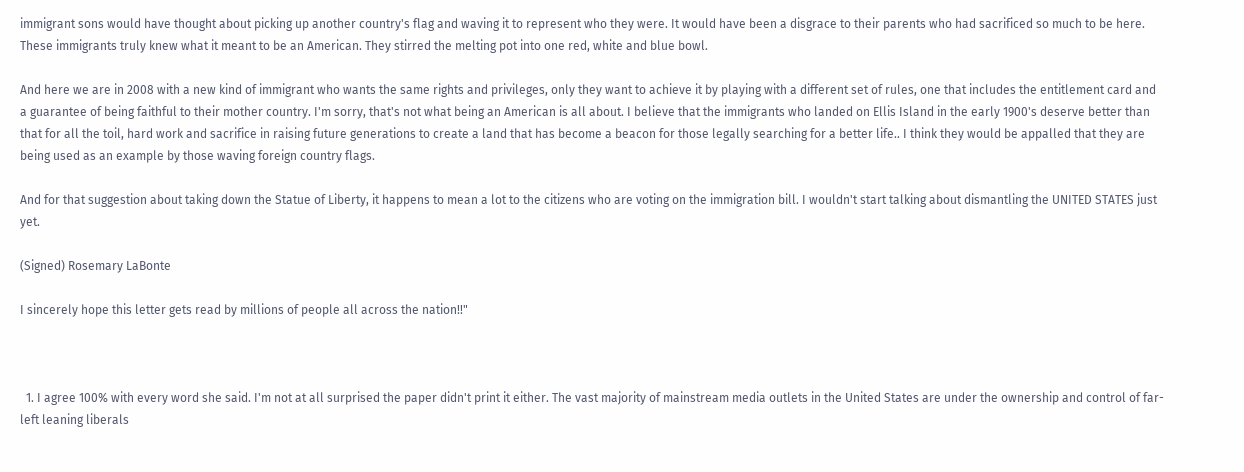immigrant sons would have thought about picking up another country's flag and waving it to represent who they were. It would have been a disgrace to their parents who had sacrificed so much to be here. These immigrants truly knew what it meant to be an American. They stirred the melting pot into one red, white and blue bowl.

And here we are in 2008 with a new kind of immigrant who wants the same rights and privileges, only they want to achieve it by playing with a different set of rules, one that includes the entitlement card and a guarantee of being faithful to their mother country. I'm sorry, that's not what being an American is all about. I believe that the immigrants who landed on Ellis Island in the early 1900's deserve better than that for all the toil, hard work and sacrifice in raising future generations to create a land that has become a beacon for those legally searching for a better life.. I think they would be appalled that they are being used as an example by those waving foreign country flags.

And for that suggestion about taking down the Statue of Liberty, it happens to mean a lot to the citizens who are voting on the immigration bill. I wouldn't start talking about dismantling the UNITED STATES just yet.

(Signed) Rosemary LaBonte

I sincerely hope this letter gets read by millions of people all across the nation!!"



  1. I agree 100% with every word she said. I'm not at all surprised the paper didn't print it either. The vast majority of mainstream media outlets in the United States are under the ownership and control of far-left leaning liberals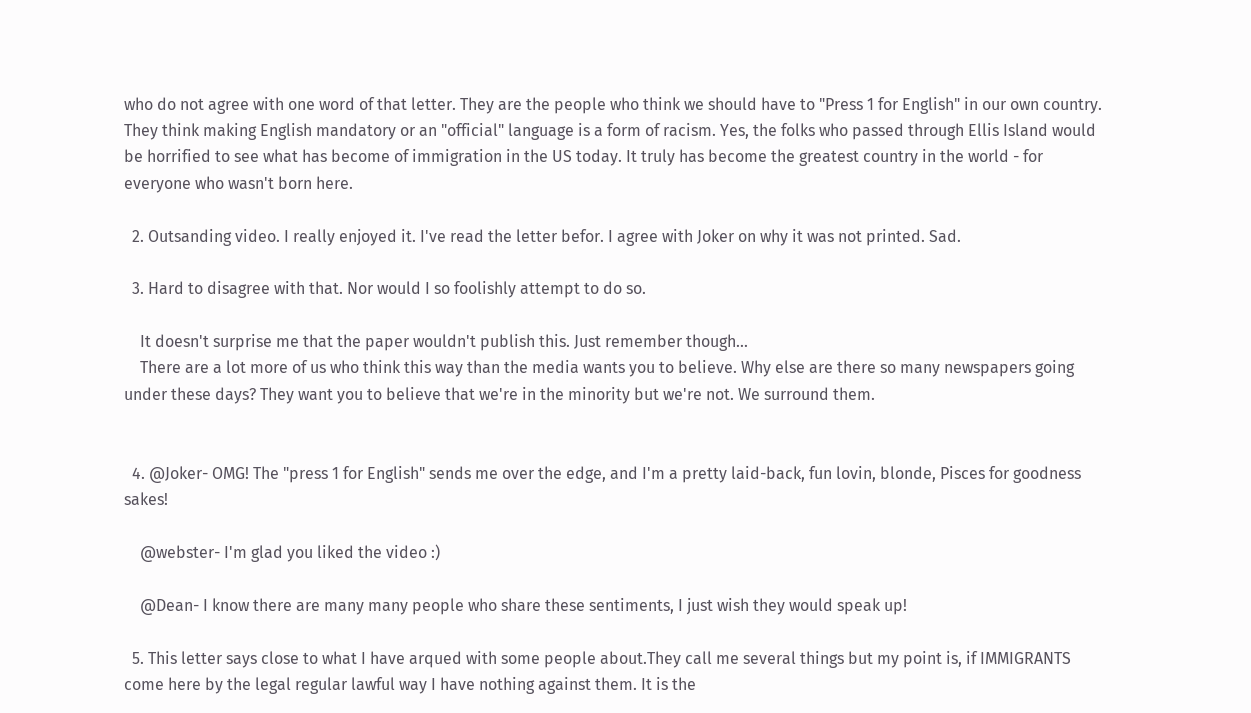who do not agree with one word of that letter. They are the people who think we should have to "Press 1 for English" in our own country. They think making English mandatory or an "official" language is a form of racism. Yes, the folks who passed through Ellis Island would be horrified to see what has become of immigration in the US today. It truly has become the greatest country in the world - for everyone who wasn't born here.

  2. Outsanding video. I really enjoyed it. I've read the letter befor. I agree with Joker on why it was not printed. Sad.

  3. Hard to disagree with that. Nor would I so foolishly attempt to do so.

    It doesn't surprise me that the paper wouldn't publish this. Just remember though...
    There are a lot more of us who think this way than the media wants you to believe. Why else are there so many newspapers going under these days? They want you to believe that we're in the minority but we're not. We surround them.


  4. @Joker- OMG! The "press 1 for English" sends me over the edge, and I'm a pretty laid-back, fun lovin, blonde, Pisces for goodness sakes!

    @webster- I'm glad you liked the video :)

    @Dean- I know there are many many people who share these sentiments, I just wish they would speak up!

  5. This letter says close to what I have arqued with some people about.They call me several things but my point is, if IMMIGRANTS come here by the legal regular lawful way I have nothing against them. It is the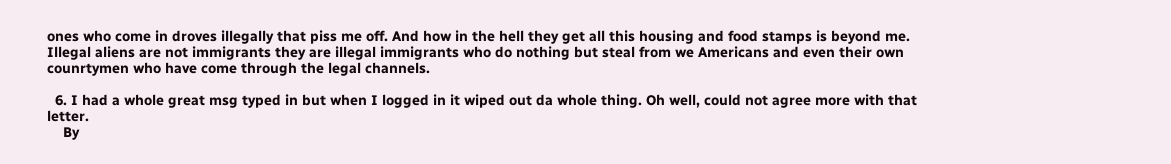ones who come in droves illegally that piss me off. And how in the hell they get all this housing and food stamps is beyond me. Illegal aliens are not immigrants they are illegal immigrants who do nothing but steal from we Americans and even their own counrtymen who have come through the legal channels.

  6. I had a whole great msg typed in but when I logged in it wiped out da whole thing. Oh well, could not agree more with that letter.
    By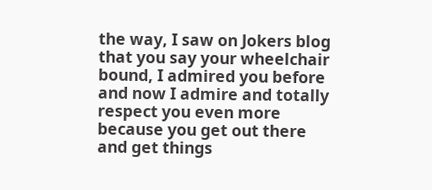the way, I saw on Jokers blog that you say your wheelchair bound, I admired you before and now I admire and totally respect you even more because you get out there and get things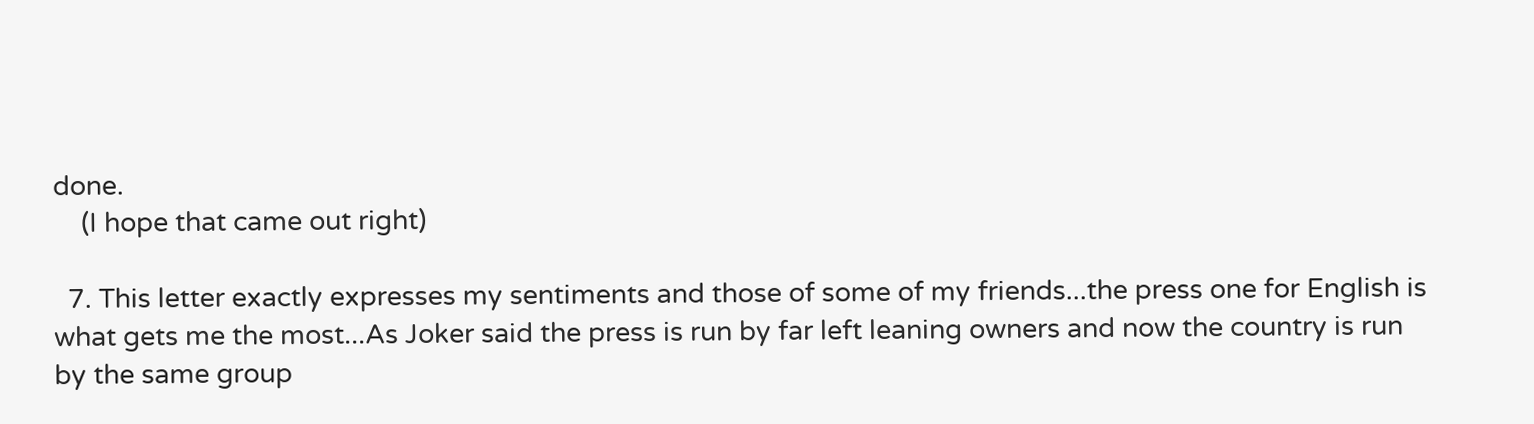done.
    (I hope that came out right)

  7. This letter exactly expresses my sentiments and those of some of my friends...the press one for English is what gets me the most...As Joker said the press is run by far left leaning owners and now the country is run by the same group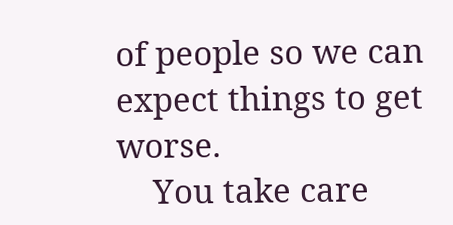of people so we can expect things to get worse.
    You take care